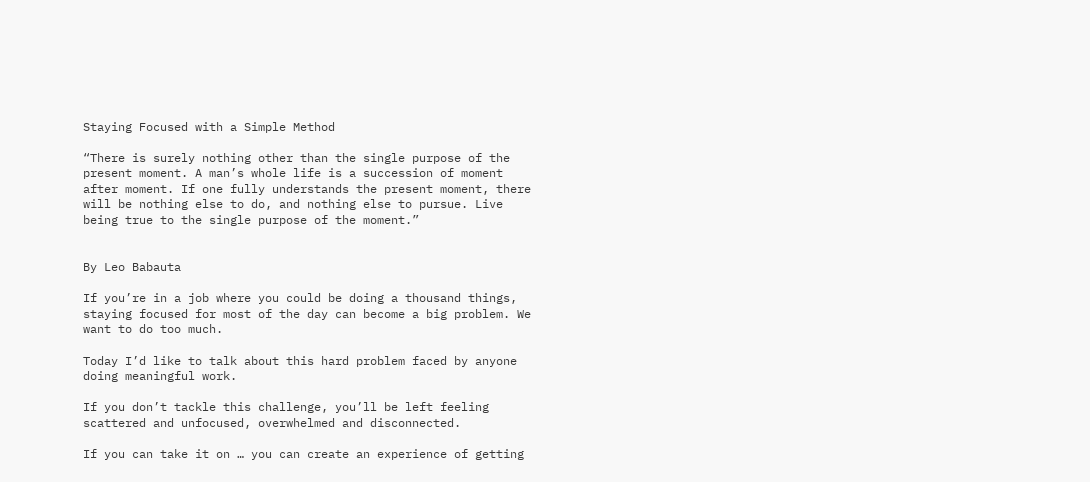Staying Focused with a Simple Method

“There is surely nothing other than the single purpose of the present moment. A man’s whole life is a succession of moment after moment. If one fully understands the present moment, there will be nothing else to do, and nothing else to pursue. Live being true to the single purpose of the moment.”


By Leo Babauta

If you’re in a job where you could be doing a thousand things, staying focused for most of the day can become a big problem. We want to do too much.

Today I’d like to talk about this hard problem faced by anyone doing meaningful work.

If you don’t tackle this challenge, you’ll be left feeling scattered and unfocused, overwhelmed and disconnected.

If you can take it on … you can create an experience of getting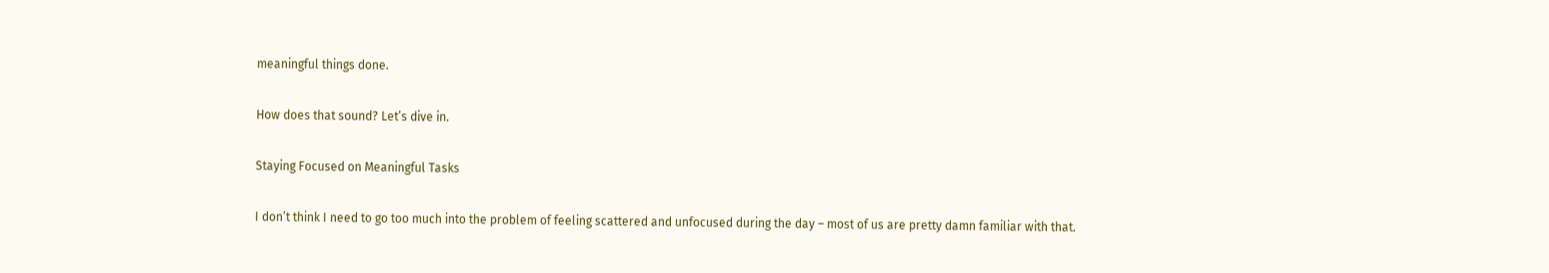meaningful things done.

How does that sound? Let’s dive in.

Staying Focused on Meaningful Tasks

I don’t think I need to go too much into the problem of feeling scattered and unfocused during the day – most of us are pretty damn familiar with that.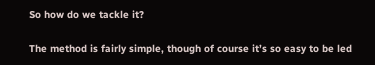So how do we tackle it?

The method is fairly simple, though of course it’s so easy to be led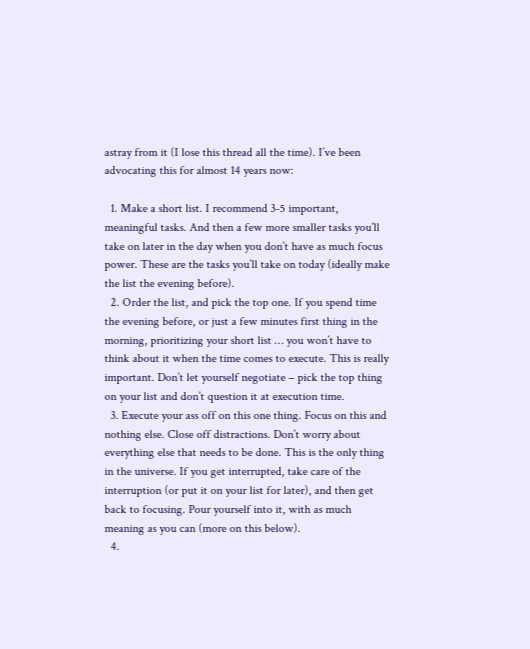astray from it (I lose this thread all the time). I’ve been advocating this for almost 14 years now:

  1. Make a short list. I recommend 3-5 important, meaningful tasks. And then a few more smaller tasks you’ll take on later in the day when you don’t have as much focus power. These are the tasks you’ll take on today (ideally make the list the evening before).
  2. Order the list, and pick the top one. If you spend time the evening before, or just a few minutes first thing in the morning, prioritizing your short list … you won’t have to think about it when the time comes to execute. This is really important. Don’t let yourself negotiate – pick the top thing on your list and don’t question it at execution time.
  3. Execute your ass off on this one thing. Focus on this and nothing else. Close off distractions. Don’t worry about everything else that needs to be done. This is the only thing in the universe. If you get interrupted, take care of the interruption (or put it on your list for later), and then get back to focusing. Pour yourself into it, with as much meaning as you can (more on this below).
  4.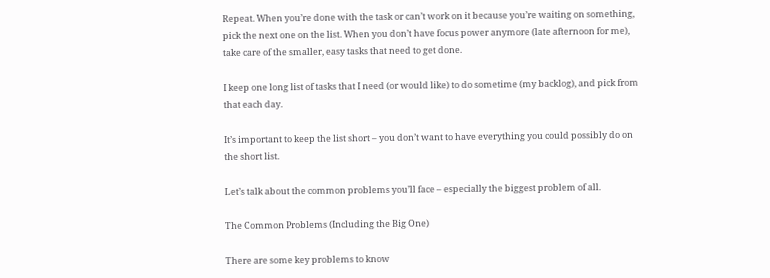Repeat. When you’re done with the task or can’t work on it because you’re waiting on something, pick the next one on the list. When you don’t have focus power anymore (late afternoon for me), take care of the smaller, easy tasks that need to get done.

I keep one long list of tasks that I need (or would like) to do sometime (my backlog), and pick from that each day.

It’s important to keep the list short – you don’t want to have everything you could possibly do on the short list.

Let’s talk about the common problems you’ll face – especially the biggest problem of all.

The Common Problems (Including the Big One)

There are some key problems to know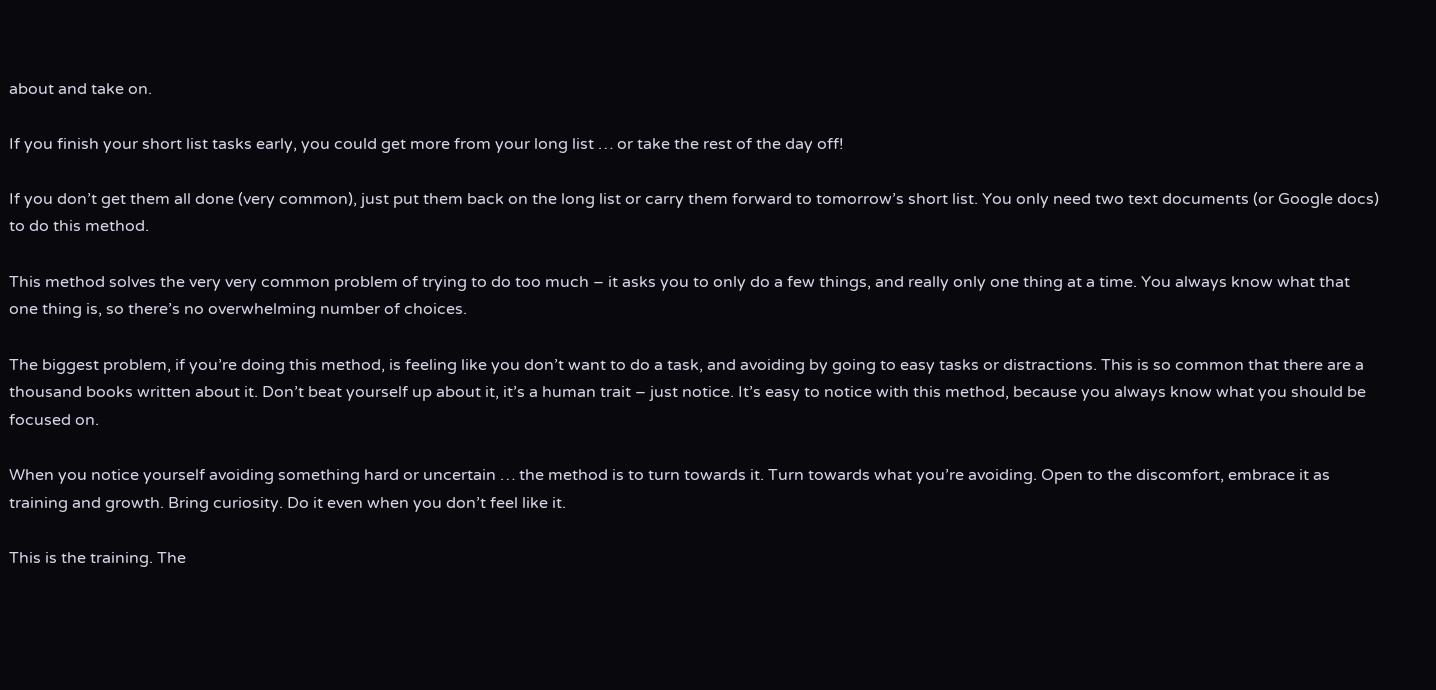about and take on.

If you finish your short list tasks early, you could get more from your long list … or take the rest of the day off!

If you don’t get them all done (very common), just put them back on the long list or carry them forward to tomorrow’s short list. You only need two text documents (or Google docs) to do this method.

This method solves the very very common problem of trying to do too much – it asks you to only do a few things, and really only one thing at a time. You always know what that one thing is, so there’s no overwhelming number of choices.

The biggest problem, if you’re doing this method, is feeling like you don’t want to do a task, and avoiding by going to easy tasks or distractions. This is so common that there are a thousand books written about it. Don’t beat yourself up about it, it’s a human trait – just notice. It’s easy to notice with this method, because you always know what you should be focused on.

When you notice yourself avoiding something hard or uncertain … the method is to turn towards it. Turn towards what you’re avoiding. Open to the discomfort, embrace it as training and growth. Bring curiosity. Do it even when you don’t feel like it.

This is the training. The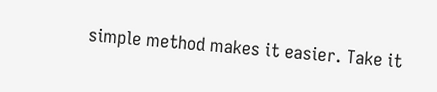simple method makes it easier. Take it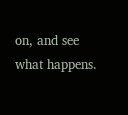on, and see what happens.